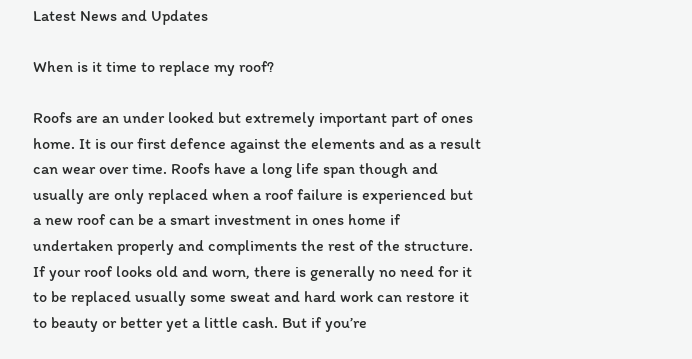Latest News and Updates

When is it time to replace my roof?

Roofs are an under looked but extremely important part of ones home. It is our first defence against the elements and as a result can wear over time. Roofs have a long life span though and usually are only replaced when a roof failure is experienced but a new roof can be a smart investment in ones home if undertaken properly and compliments the rest of the structure. If your roof looks old and worn, there is generally no need for it to be replaced usually some sweat and hard work can restore it to beauty or better yet a little cash. But if you’re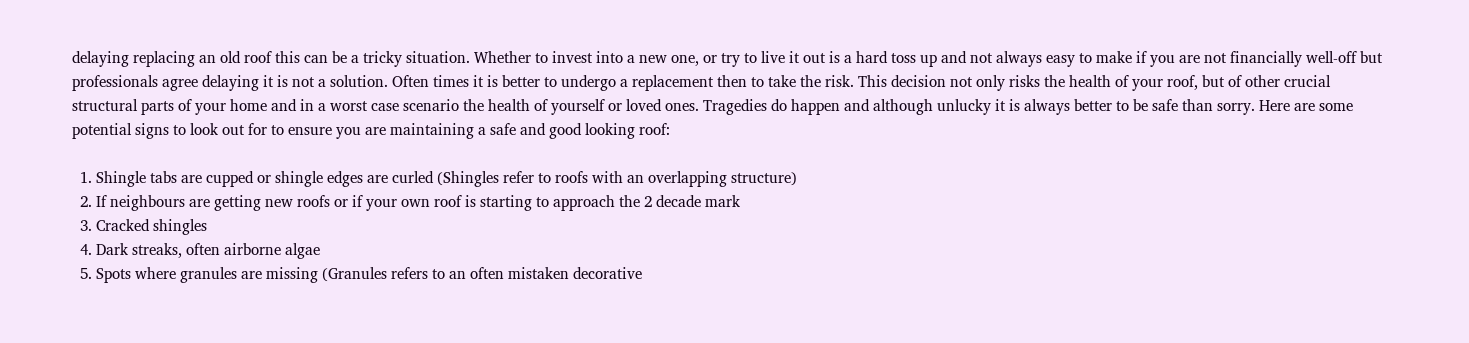delaying replacing an old roof this can be a tricky situation. Whether to invest into a new one, or try to live it out is a hard toss up and not always easy to make if you are not financially well-off but professionals agree delaying it is not a solution. Often times it is better to undergo a replacement then to take the risk. This decision not only risks the health of your roof, but of other crucial structural parts of your home and in a worst case scenario the health of yourself or loved ones. Tragedies do happen and although unlucky it is always better to be safe than sorry. Here are some potential signs to look out for to ensure you are maintaining a safe and good looking roof:

  1. Shingle tabs are cupped or shingle edges are curled (Shingles refer to roofs with an overlapping structure)
  2. If neighbours are getting new roofs or if your own roof is starting to approach the 2 decade mark
  3. Cracked shingles
  4. Dark streaks, often airborne algae
  5. Spots where granules are missing (Granules refers to an often mistaken decorative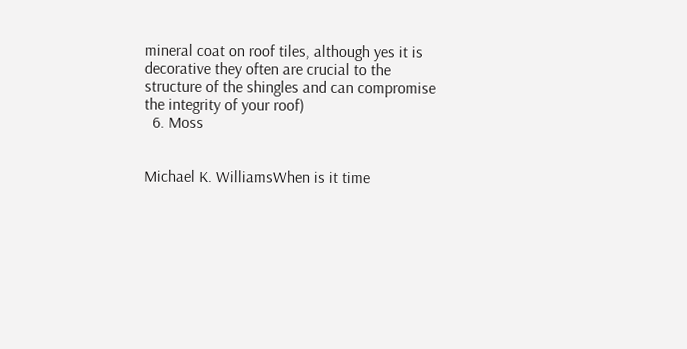mineral coat on roof tiles, although yes it is decorative they often are crucial to the structure of the shingles and can compromise the integrity of your roof)
  6. Moss


Michael K. WilliamsWhen is it time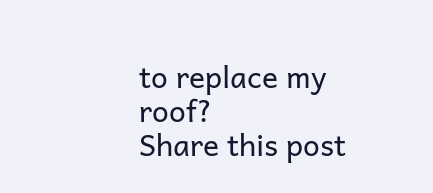to replace my roof?
Share this post